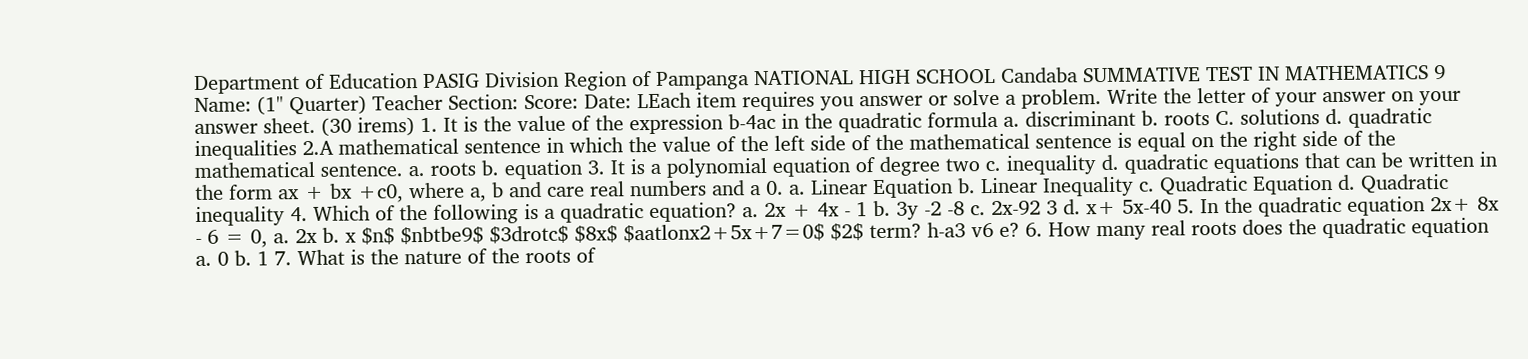Department of Education PASIG Division Region of Pampanga NATIONAL HIGH SCHOOL Candaba SUMMATIVE TEST IN MATHEMATICS 9 Name: (1" Quarter) Teacher Section: Score: Date: LEach item requires you answer or solve a problem. Write the letter of your answer on your answer sheet. (30 irems) 1. It is the value of the expression b-4ac in the quadratic formula a. discriminant b. roots C. solutions d. quadratic inequalities 2.A mathematical sentence in which the value of the left side of the mathematical sentence is equal on the right side of the mathematical sentence. a. roots b. equation 3. It is a polynomial equation of degree two c. inequality d. quadratic equations that can be written in the form ax + bx +c0, where a, b and care real numbers and a 0. a. Linear Equation b. Linear Inequality c. Quadratic Equation d. Quadratic inequality 4. Which of the following is a quadratic equation? a. 2x + 4x - 1 b. 3y -2 -8 c. 2x-92 3 d. x+ 5x-40 5. In the quadratic equation 2x+ 8x - 6 = 0, a. 2x b. x $n$ $nbtbe9$ $3drotc$ $8x$ $aatlonx2+5x+7=0$ $2$ term? h-a3 v6 e? 6. How many real roots does the quadratic equation a. 0 b. 1 7. What is the nature of the roots of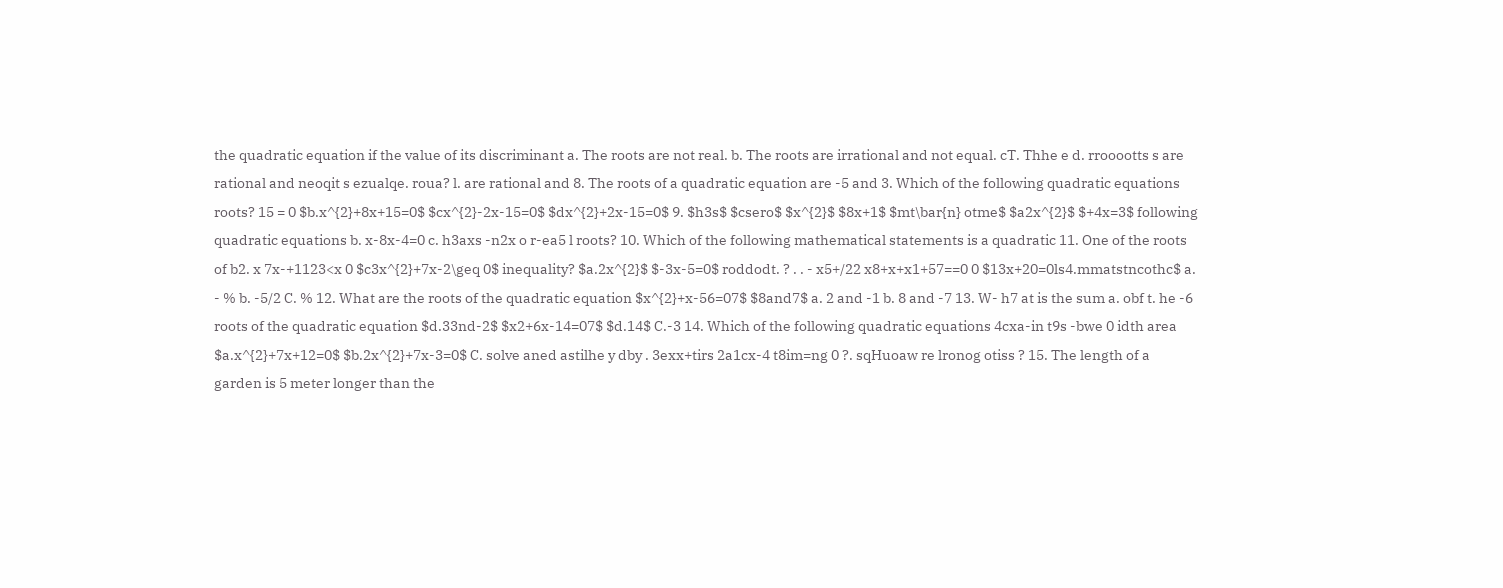the quadratic equation if the value of its discriminant a. The roots are not real. b. The roots are irrational and not equal. cT. Thhe e d. rrooootts s are rational and neoqit s ezualqe. roua? l. are rational and 8. The roots of a quadratic equation are -5 and 3. Which of the following quadratic equations roots? 15 = 0 $b.x^{2}+8x+15=0$ $cx^{2}-2x-15=0$ $dx^{2}+2x-15=0$ 9. $h3s$ $csero$ $x^{2}$ $8x+1$ $mt\bar{n} otme$ $a2x^{2}$ $+4x=3$ following quadratic equations b. x-8x-4=0 c. h3axs -n2x o r-ea5 l roots? 10. Which of the following mathematical statements is a quadratic 11. One of the roots of b2. x 7x-+1123<x 0 $c3x^{2}+7x-2\geq 0$ inequality? $a.2x^{2}$ $-3x-5=0$ roddodt. ? . . - x5+/22 x8+x+x1+57==0 0 $13x+20=0ls4.mmatstncothc$ a. - % b. -5/2 C. % 12. What are the roots of the quadratic equation $x^{2}+x-56=07$ $8and7$ a. 2 and -1 b. 8 and -7 13. W- h7 at is the sum a. obf t. he -6 roots of the quadratic equation $d.33nd-2$ $x2+6x-14=07$ $d.14$ C.-3 14. Which of the following quadratic equations 4cxa-in t9s -bwe 0 idth area $a.x^{2}+7x+12=0$ $b.2x^{2}+7x-3=0$ C. solve aned astilhe y dby . 3exx+tirs 2a1cx-4 t8im=ng 0 ?. sqHuoaw re lronog otiss ? 15. The length of a garden is 5 meter longer than the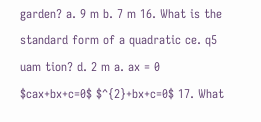garden? a. 9 m b. 7 m 16. What is the standard form of a quadratic ce. q5 uam tion? d. 2 m a. ax = 0 $cax+bx+c=0$ $^{2}+bx+c=0$ 17. What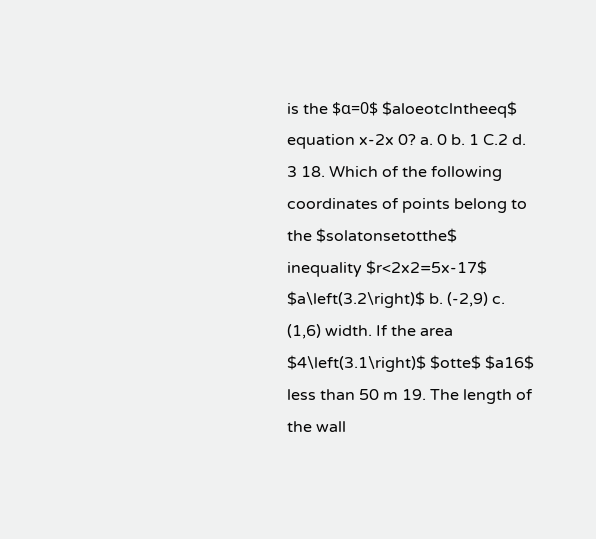is the $α=0$ $aloeotclntheeq$ equation x-2x 0? a. 0 b. 1 C.2 d. 3 18. Which of the following coordinates of points belong to the $solatonsetotthe$ inequality $r<2x2=5x-17$ $a\left(3.2\right)$ b. (-2,9) c. (1,6) width. If the area $4\left(3.1\right)$ $otte$ $a16$ less than 50 m 19. The length of the wall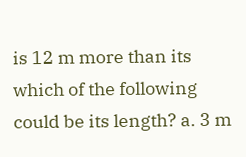is 12 m more than its which of the following could be its length? a. 3 m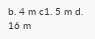b. 4 m c1. 5 m d. 16 m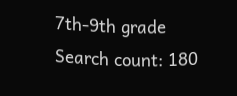7th-9th grade
Search count: 180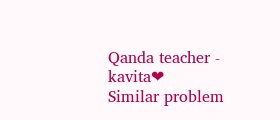Qanda teacher - kavita❤
Similar problem